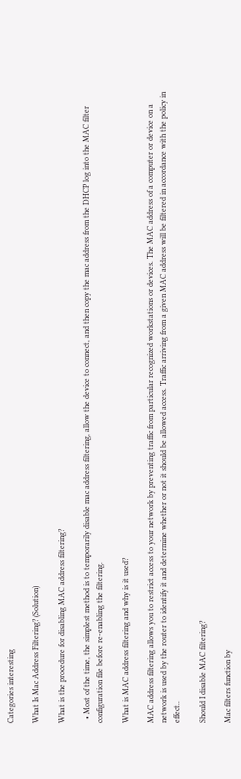Categories interesting

What Is Mac Address Filtering? (Solution)

What is the procedure for disabling MAC address filtering?

  • Most of the time, the simplest method is to temporarily disable mac address filtering, allow the device to connect, and then copy the mac address from the DHCP log into the MAC filter configuration file before re-enabling the filtering.

What is MAC address filtering and why is it used?

MAC address filtering allows you to restrict access to your network by preventing traffic from particular recognized workstations or devices. The MAC address of a computer or device on a network is used by the router to identify it and determine whether or not it should be allowed access. Traffic arriving from a given MAC address will be filtered in accordance with the policy in effect..

Should I disable MAC filtering?

Mac filters function by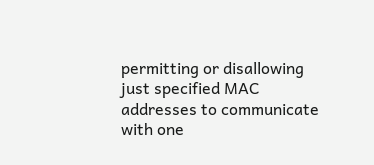permitting or disallowing just specified MAC addresses to communicate with one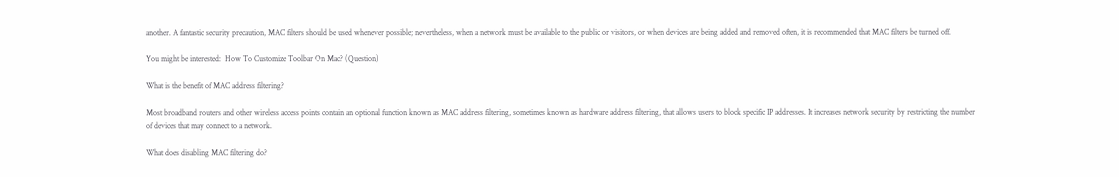another. A fantastic security precaution, MAC filters should be used whenever possible; nevertheless, when a network must be available to the public or visitors, or when devices are being added and removed often, it is recommended that MAC filters be turned off.

You might be interested:  How To Customize Toolbar On Mac? (Question)

What is the benefit of MAC address filtering?

Most broadband routers and other wireless access points contain an optional function known as MAC address filtering, sometimes known as hardware address filtering, that allows users to block specific IP addresses. It increases network security by restricting the number of devices that may connect to a network.

What does disabling MAC filtering do?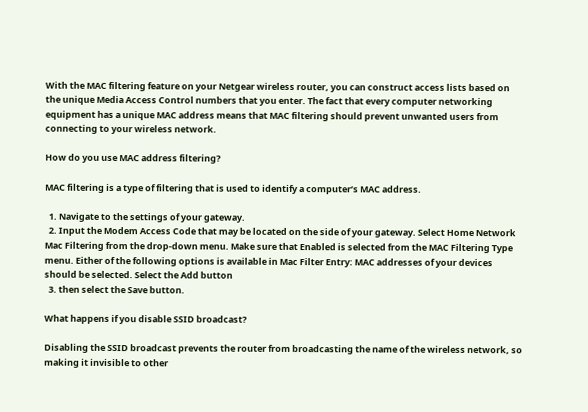With the MAC filtering feature on your Netgear wireless router, you can construct access lists based on the unique Media Access Control numbers that you enter. The fact that every computer networking equipment has a unique MAC address means that MAC filtering should prevent unwanted users from connecting to your wireless network.

How do you use MAC address filtering?

MAC filtering is a type of filtering that is used to identify a computer’s MAC address.

  1. Navigate to the settings of your gateway.
  2. Input the Modem Access Code that may be located on the side of your gateway. Select Home Network Mac Filtering from the drop-down menu. Make sure that Enabled is selected from the MAC Filtering Type menu. Either of the following options is available in Mac Filter Entry: MAC addresses of your devices should be selected. Select the Add button
  3. then select the Save button.

What happens if you disable SSID broadcast?

Disabling the SSID broadcast prevents the router from broadcasting the name of the wireless network, so making it invisible to other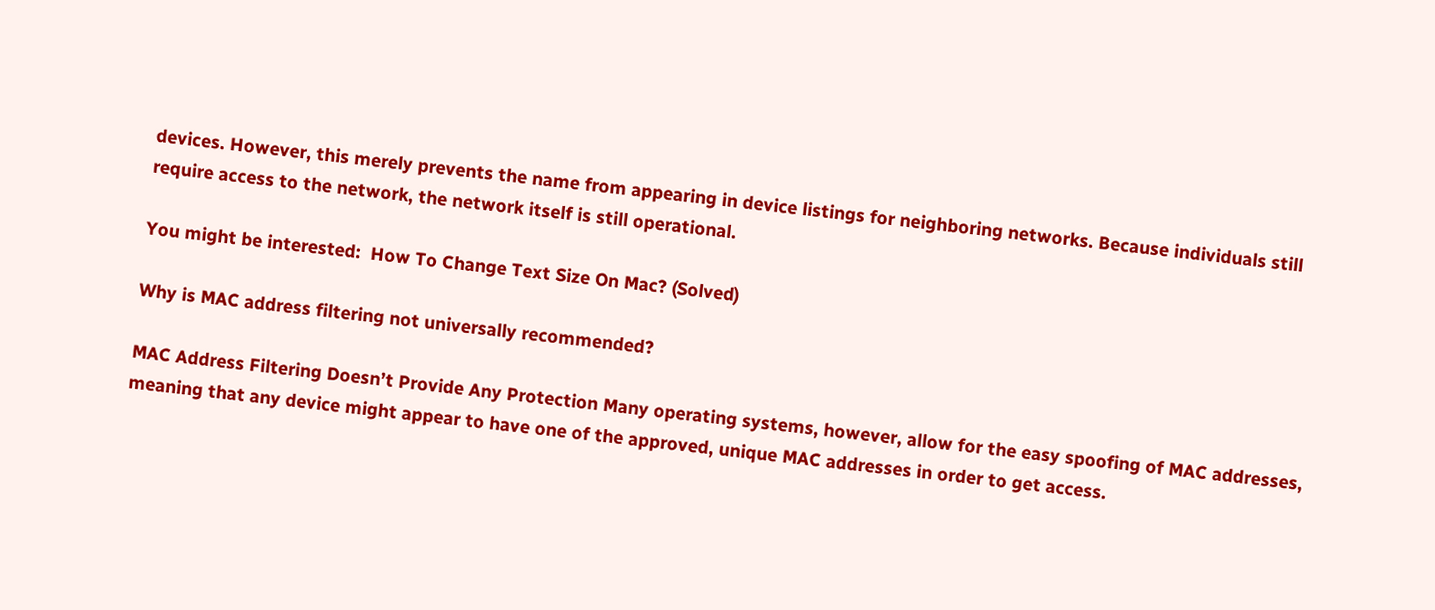devices. However, this merely prevents the name from appearing in device listings for neighboring networks. Because individuals still require access to the network, the network itself is still operational.

You might be interested:  How To Change Text Size On Mac? (Solved)

Why is MAC address filtering not universally recommended?

MAC Address Filtering Doesn’t Provide Any Protection Many operating systems, however, allow for the easy spoofing of MAC addresses, meaning that any device might appear to have one of the approved, unique MAC addresses in order to get access.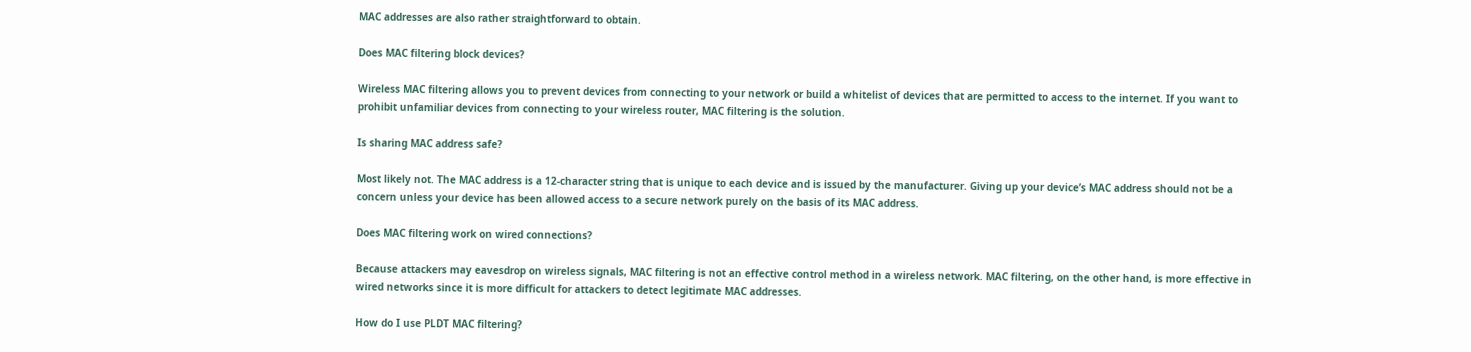MAC addresses are also rather straightforward to obtain.

Does MAC filtering block devices?

Wireless MAC filtering allows you to prevent devices from connecting to your network or build a whitelist of devices that are permitted to access to the internet. If you want to prohibit unfamiliar devices from connecting to your wireless router, MAC filtering is the solution.

Is sharing MAC address safe?

Most likely not. The MAC address is a 12-character string that is unique to each device and is issued by the manufacturer. Giving up your device’s MAC address should not be a concern unless your device has been allowed access to a secure network purely on the basis of its MAC address.

Does MAC filtering work on wired connections?

Because attackers may eavesdrop on wireless signals, MAC filtering is not an effective control method in a wireless network. MAC filtering, on the other hand, is more effective in wired networks since it is more difficult for attackers to detect legitimate MAC addresses.

How do I use PLDT MAC filtering?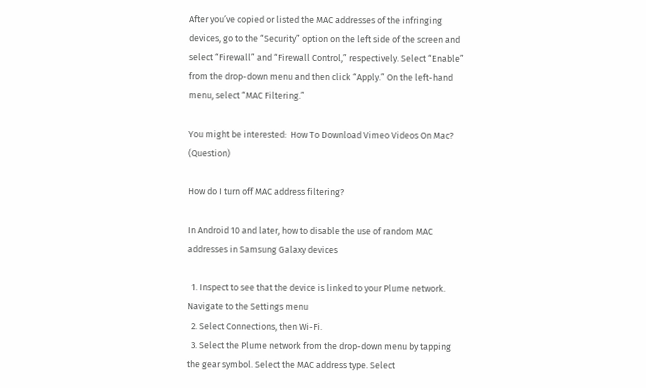After you’ve copied or listed the MAC addresses of the infringing devices, go to the “Security” option on the left side of the screen and select “Firewall” and “Firewall Control,” respectively. Select “Enable” from the drop-down menu and then click “Apply.” On the left-hand menu, select “MAC Filtering.”

You might be interested:  How To Download Vimeo Videos On Mac? (Question)

How do I turn off MAC address filtering?

In Android 10 and later, how to disable the use of random MAC addresses in Samsung Galaxy devices

  1. Inspect to see that the device is linked to your Plume network. Navigate to the Settings menu
  2. Select Connections, then Wi-Fi.
  3. Select the Plume network from the drop-down menu by tapping the gear symbol. Select the MAC address type. Select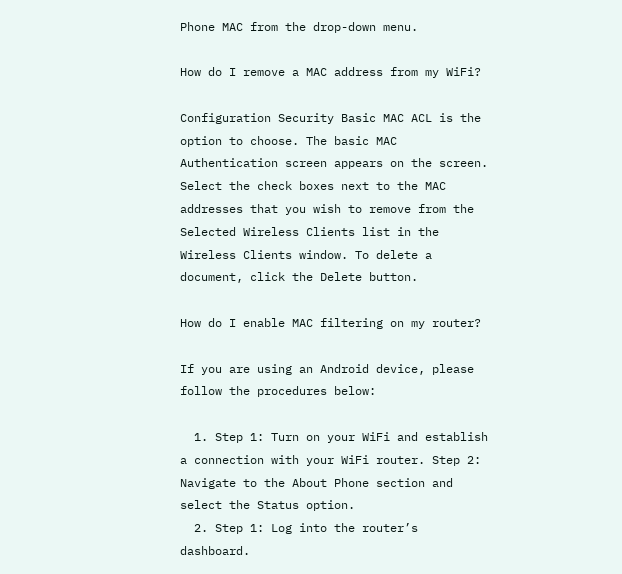Phone MAC from the drop-down menu.

How do I remove a MAC address from my WiFi?

Configuration Security Basic MAC ACL is the option to choose. The basic MAC Authentication screen appears on the screen. Select the check boxes next to the MAC addresses that you wish to remove from the Selected Wireless Clients list in the Wireless Clients window. To delete a document, click the Delete button.

How do I enable MAC filtering on my router?

If you are using an Android device, please follow the procedures below:

  1. Step 1: Turn on your WiFi and establish a connection with your WiFi router. Step 2: Navigate to the About Phone section and select the Status option.
  2. Step 1: Log into the router’s dashboard.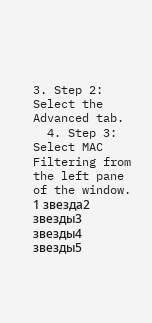3. Step 2: Select the Advanced tab.
  4. Step 3: Select MAC Filtering from the left pane of the window.
1 звезда2 звезды3 звезды4 звезды5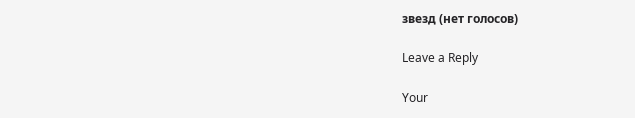звезд (нет голосов)

Leave a Reply

Your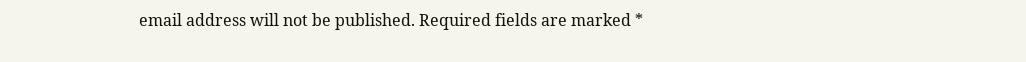email address will not be published. Required fields are marked *